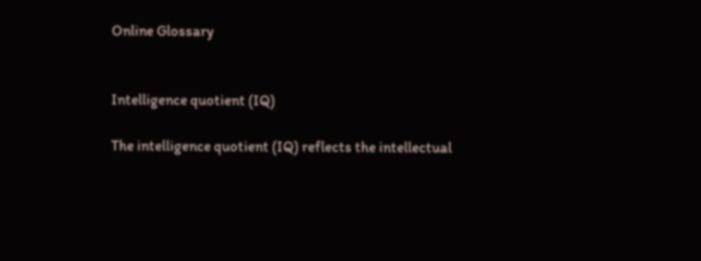Online Glossary


Intelligence quotient (IQ)

The intelligence quotient (IQ) reflects the intellectual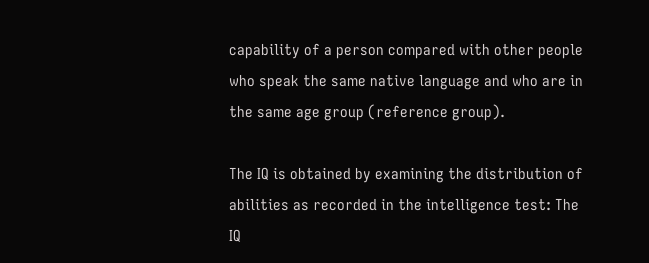capability of a person compared with other people who speak the same native language and who are in the same age group (reference group).

The IQ is obtained by examining the distribution of abilities as recorded in the intelligence test: The IQ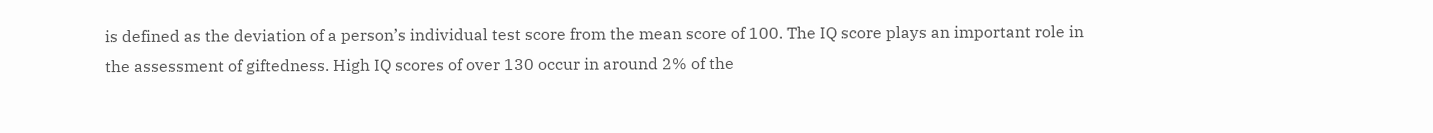is defined as the deviation of a person’s individual test score from the mean score of 100. The IQ score plays an important role in the assessment of giftedness. High IQ scores of over 130 occur in around 2% of the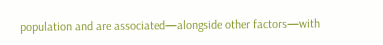population and are associated—alongside other factors—with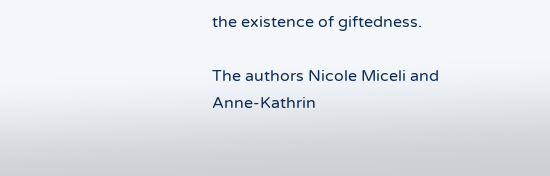the existence of giftedness.

The authors Nicole Miceli and Anne-Kathrin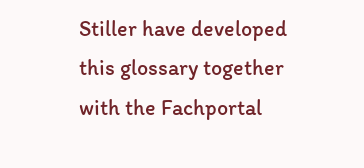Stiller have developed this glossary together with the Fachportal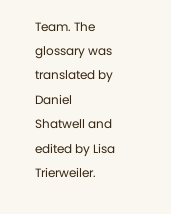Team. The glossary was translated by Daniel Shatwell and edited by Lisa Trierweiler.